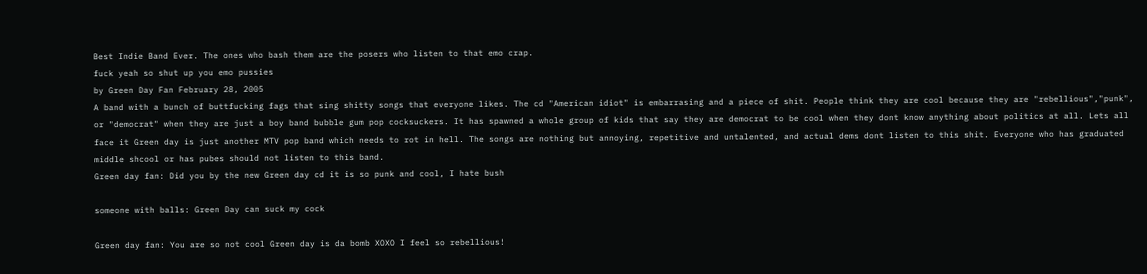Best Indie Band Ever. The ones who bash them are the posers who listen to that emo crap.
fuck yeah so shut up you emo pussies
by Green Day Fan February 28, 2005
A band with a bunch of buttfucking fags that sing shitty songs that everyone likes. The cd "American idiot" is embarrasing and a piece of shit. People think they are cool because they are "rebellious","punk", or "democrat" when they are just a boy band bubble gum pop cocksuckers. It has spawned a whole group of kids that say they are democrat to be cool when they dont know anything about politics at all. Lets all face it Green day is just another MTV pop band which needs to rot in hell. The songs are nothing but annoying, repetitive and untalented, and actual dems dont listen to this shit. Everyone who has graduated middle shcool or has pubes should not listen to this band.
Green day fan: Did you by the new Green day cd it is so punk and cool, I hate bush

someone with balls: Green Day can suck my cock

Green day fan: You are so not cool Green day is da bomb XOXO I feel so rebellious!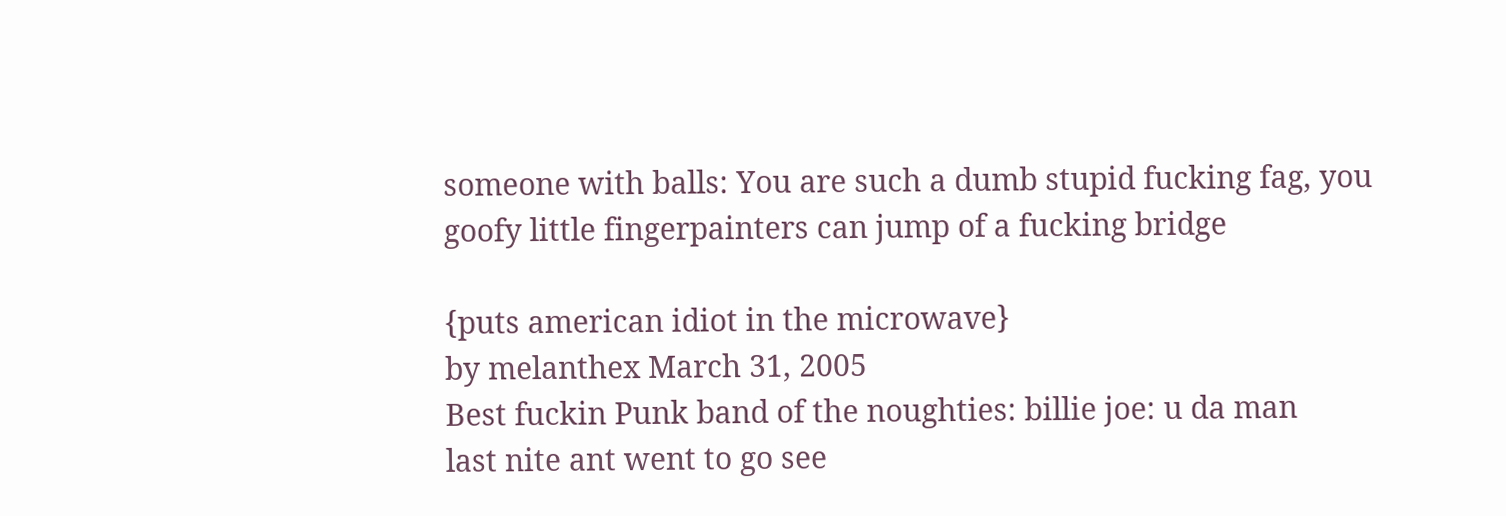someone with balls: You are such a dumb stupid fucking fag, you goofy little fingerpainters can jump of a fucking bridge

{puts american idiot in the microwave}
by melanthex March 31, 2005
Best fuckin Punk band of the noughties: billie joe: u da man
last nite ant went to go see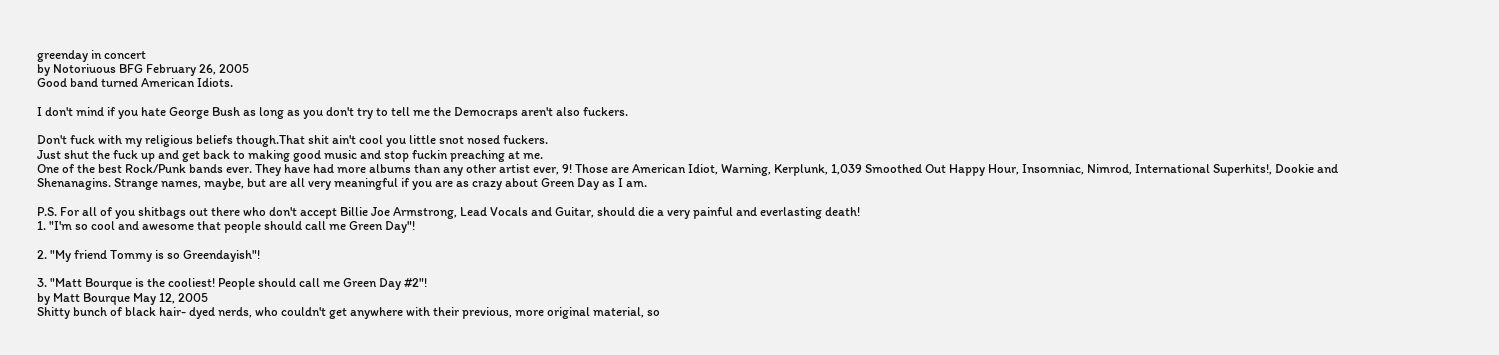greenday in concert
by Notoriuous BFG February 26, 2005
Good band turned American Idiots.

I don't mind if you hate George Bush as long as you don't try to tell me the Democraps aren't also fuckers.

Don't fuck with my religious beliefs though.That shit ain't cool you little snot nosed fuckers.
Just shut the fuck up and get back to making good music and stop fuckin preaching at me.
One of the best Rock/Punk bands ever. They have had more albums than any other artist ever, 9! Those are American Idiot, Warning, Kerplunk, 1,039 Smoothed Out Happy Hour, Insomniac, Nimrod, International Superhits!, Dookie and Shenanagins. Strange names, maybe, but are all very meaningful if you are as crazy about Green Day as I am.

P.S. For all of you shitbags out there who don't accept Billie Joe Armstrong, Lead Vocals and Guitar, should die a very painful and everlasting death!
1. "I'm so cool and awesome that people should call me Green Day"!

2. "My friend Tommy is so Greendayish"!

3. "Matt Bourque is the cooliest! People should call me Green Day #2"!
by Matt Bourque May 12, 2005
Shitty bunch of black hair- dyed nerds, who couldn't get anywhere with their previous, more original material, so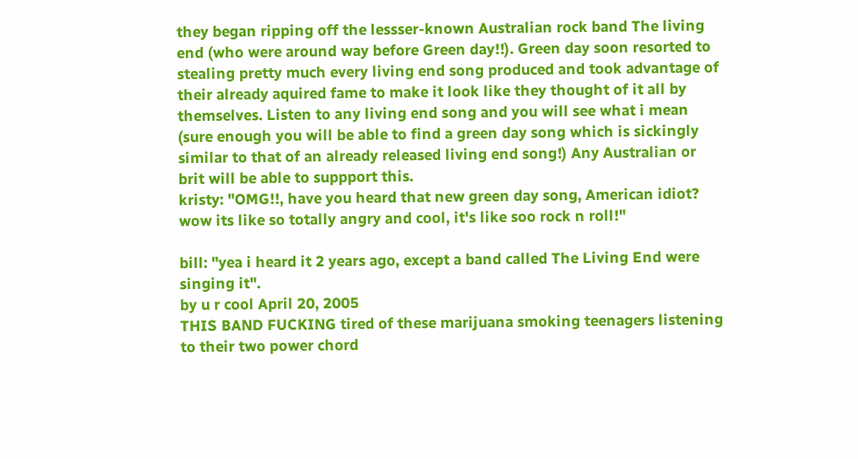they began ripping off the lessser-known Australian rock band The living end (who were around way before Green day!!). Green day soon resorted to stealing pretty much every living end song produced and took advantage of their already aquired fame to make it look like they thought of it all by themselves. Listen to any living end song and you will see what i mean (sure enough you will be able to find a green day song which is sickingly similar to that of an already released living end song!) Any Australian or brit will be able to suppport this.
kristy: "OMG!!, have you heard that new green day song, American idiot? wow its like so totally angry and cool, it's like soo rock n roll!"

bill: "yea i heard it 2 years ago, except a band called The Living End were singing it".
by u r cool April 20, 2005
THIS BAND FUCKING tired of these marijuana smoking teenagers listening to their two power chord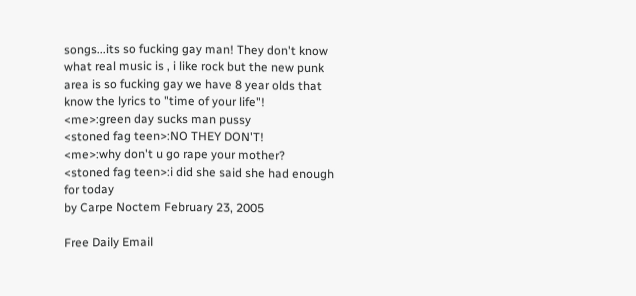songs...its so fucking gay man! They don't know what real music is , i like rock but the new punk area is so fucking gay we have 8 year olds that know the lyrics to "time of your life"!
<me>:green day sucks man pussy
<stoned fag teen>:NO THEY DON'T!
<me>:why don't u go rape your mother?
<stoned fag teen>:i did she said she had enough for today
by Carpe Noctem February 23, 2005

Free Daily Email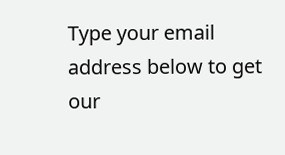Type your email address below to get our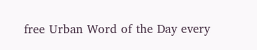free Urban Word of the Day every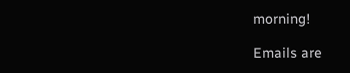morning!

Emails are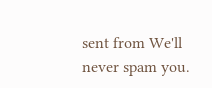sent from We'll never spam you.